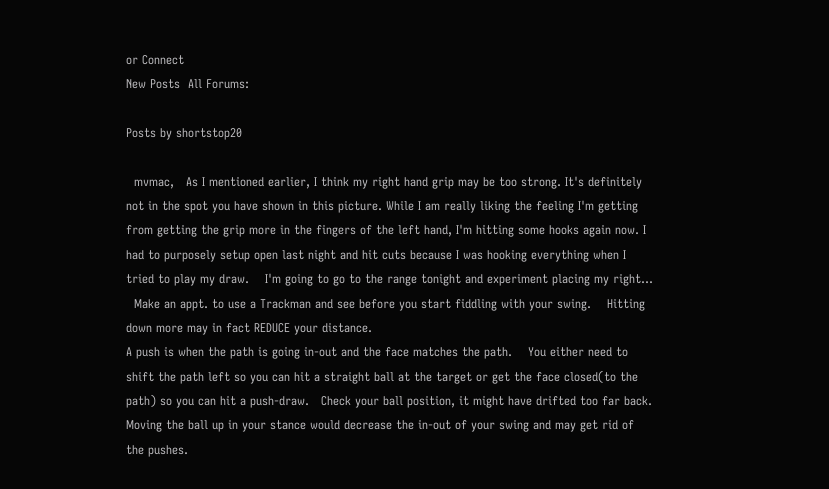or Connect
New Posts  All Forums:

Posts by shortstop20

  mvmac,   As I mentioned earlier, I think my right hand grip may be too strong. It's definitely not in the spot you have shown in this picture. While I am really liking the feeling I'm getting from getting the grip more in the fingers of the left hand, I'm hitting some hooks again now. I had to purposely setup open last night and hit cuts because I was hooking everything when I tried to play my draw.    I'm going to go to the range tonight and experiment placing my right...
  Make an appt. to use a Trackman and see before you start fiddling with your swing.    Hitting down more may in fact REDUCE your distance.
A push is when the path is going in-out and the face matches the path.    You either need to shift the path left so you can hit a straight ball at the target or get the face closed(to the path) so you can hit a push-draw.   Check your ball position, it might have drifted too far back. Moving the ball up in your stance would decrease the in-out of your swing and may get rid of the pushes.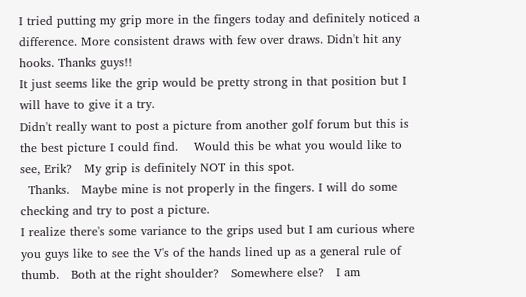I tried putting my grip more in the fingers today and definitely noticed a difference. More consistent draws with few over draws. Didn't hit any hooks. Thanks guys!!
It just seems like the grip would be pretty strong in that position but I will have to give it a try.
Didn't really want to post a picture from another golf forum but this is the best picture I could find.    Would this be what you would like to see, Erik?   My grip is definitely NOT in this spot.
  Thanks.   Maybe mine is not properly in the fingers. I will do some checking and try to post a picture.
I realize there's some variance to the grips used but I am curious where you guys like to see the V's of the hands lined up as a general rule of thumb.   Both at the right shoulder?   Somewhere else?   I am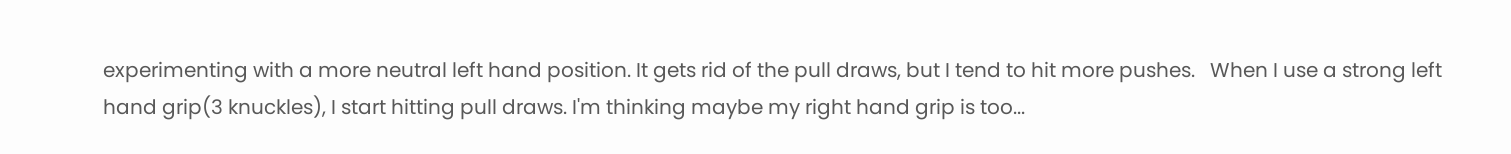experimenting with a more neutral left hand position. It gets rid of the pull draws, but I tend to hit more pushes.   When I use a strong left hand grip(3 knuckles), I start hitting pull draws. I'm thinking maybe my right hand grip is too...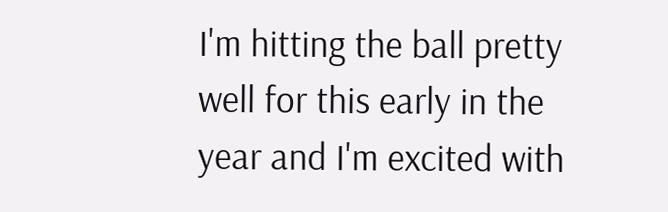I'm hitting the ball pretty well for this early in the year and I'm excited with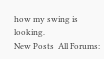how my swing is looking.
New Posts  All Forums: